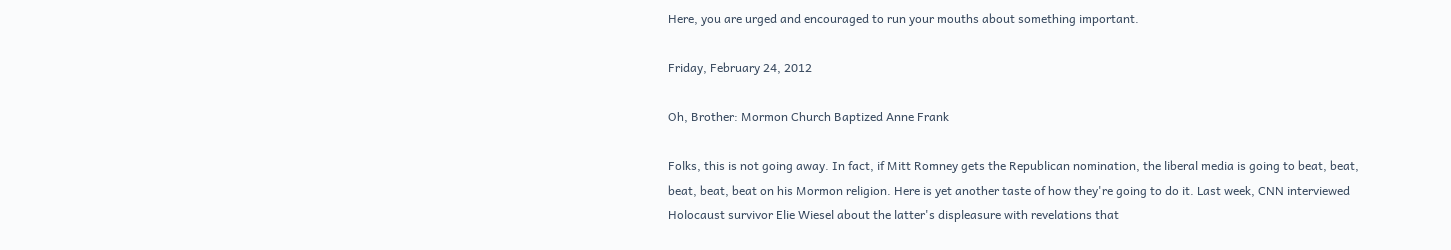Here, you are urged and encouraged to run your mouths about something important.

Friday, February 24, 2012

Oh, Brother: Mormon Church Baptized Anne Frank

Folks, this is not going away. In fact, if Mitt Romney gets the Republican nomination, the liberal media is going to beat, beat, beat, beat, beat on his Mormon religion. Here is yet another taste of how they're going to do it. Last week, CNN interviewed Holocaust survivor Elie Wiesel about the latter's displeasure with revelations that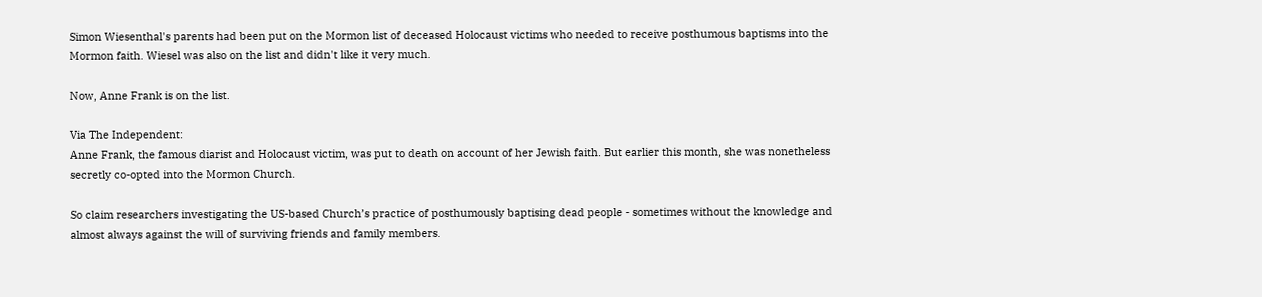Simon Wiesenthal's parents had been put on the Mormon list of deceased Holocaust victims who needed to receive posthumous baptisms into the Mormon faith. Wiesel was also on the list and didn't like it very much.

Now, Anne Frank is on the list.

Via The Independent:
Anne Frank, the famous diarist and Holocaust victim, was put to death on account of her Jewish faith. But earlier this month, she was nonetheless secretly co-opted into the Mormon Church.

So claim researchers investigating the US-based Church’s practice of posthumously baptising dead people - sometimes without the knowledge and almost always against the will of surviving friends and family members.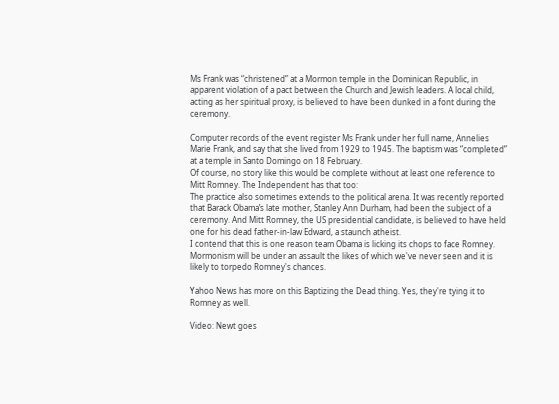Ms Frank was “christened” at a Mormon temple in the Dominican Republic, in apparent violation of a pact between the Church and Jewish leaders. A local child, acting as her spiritual proxy, is believed to have been dunked in a font during the ceremony.

Computer records of the event register Ms Frank under her full name, Annelies Marie Frank, and say that she lived from 1929 to 1945. The baptism was “completed” at a temple in Santo Domingo on 18 February.
Of course, no story like this would be complete without at least one reference to Mitt Romney. The Independent has that too:
The practice also sometimes extends to the political arena. It was recently reported that Barack Obama’s late mother, Stanley Ann Durham, had been the subject of a ceremony. And Mitt Romney, the US presidential candidate, is believed to have held one for his dead father-in-law Edward, a staunch atheist.
I contend that this is one reason team Obama is licking its chops to face Romney. Mormonism will be under an assault the likes of which we've never seen and it is likely to torpedo Romney's chances.

Yahoo News has more on this Baptizing the Dead thing. Yes, they're tying it to Romney as well.

Video: Newt goes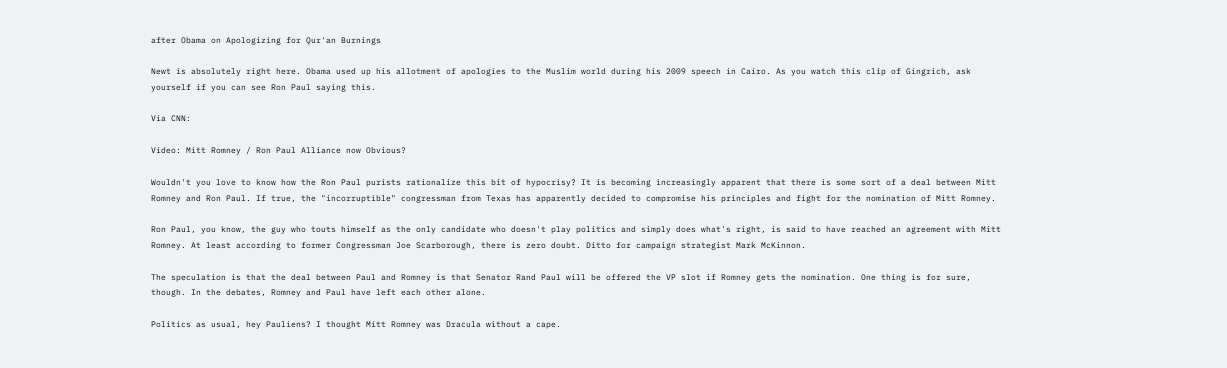after Obama on Apologizing for Qur'an Burnings

Newt is absolutely right here. Obama used up his allotment of apologies to the Muslim world during his 2009 speech in Cairo. As you watch this clip of Gingrich, ask yourself if you can see Ron Paul saying this.

Via CNN:

Video: Mitt Romney / Ron Paul Alliance now Obvious?

Wouldn't you love to know how the Ron Paul purists rationalize this bit of hypocrisy? It is becoming increasingly apparent that there is some sort of a deal between Mitt Romney and Ron Paul. If true, the "incorruptible" congressman from Texas has apparently decided to compromise his principles and fight for the nomination of Mitt Romney.

Ron Paul, you know, the guy who touts himself as the only candidate who doesn't play politics and simply does what's right, is said to have reached an agreement with Mitt Romney. At least according to former Congressman Joe Scarborough, there is zero doubt. Ditto for campaign strategist Mark McKinnon.

The speculation is that the deal between Paul and Romney is that Senator Rand Paul will be offered the VP slot if Romney gets the nomination. One thing is for sure, though. In the debates, Romney and Paul have left each other alone.

Politics as usual, hey Pauliens? I thought Mitt Romney was Dracula without a cape.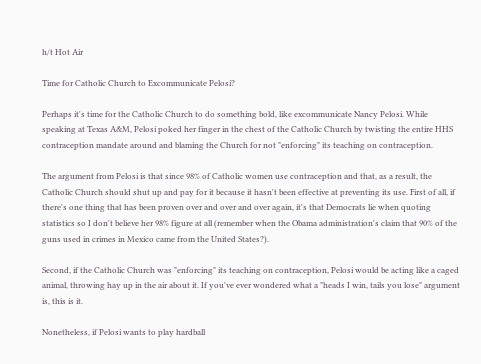h/t Hot Air

Time for Catholic Church to Excommunicate Pelosi?

Perhaps it's time for the Catholic Church to do something bold, like excommunicate Nancy Pelosi. While speaking at Texas A&M, Pelosi poked her finger in the chest of the Catholic Church by twisting the entire HHS contraception mandate around and blaming the Church for not "enforcing" its teaching on contraception.

The argument from Pelosi is that since 98% of Catholic women use contraception and that, as a result, the Catholic Church should shut up and pay for it because it hasn't been effective at preventing its use. First of all, if there's one thing that has been proven over and over and over again, it's that Democrats lie when quoting statistics so I don't believe her 98% figure at all (remember when the Obama administration's claim that 90% of the guns used in crimes in Mexico came from the United States?).

Second, if the Catholic Church was "enforcing" its teaching on contraception, Pelosi would be acting like a caged animal, throwing hay up in the air about it. If you've ever wondered what a "heads I win, tails you lose" argument is, this is it.

Nonetheless, if Pelosi wants to play hardball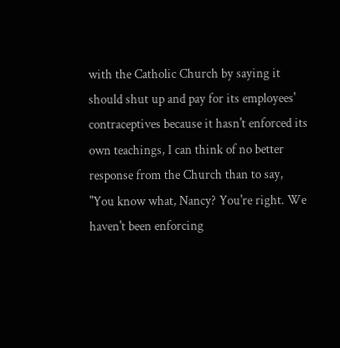with the Catholic Church by saying it should shut up and pay for its employees' contraceptives because it hasn't enforced its own teachings, I can think of no better response from the Church than to say, "You know what, Nancy? You're right. We haven't been enforcing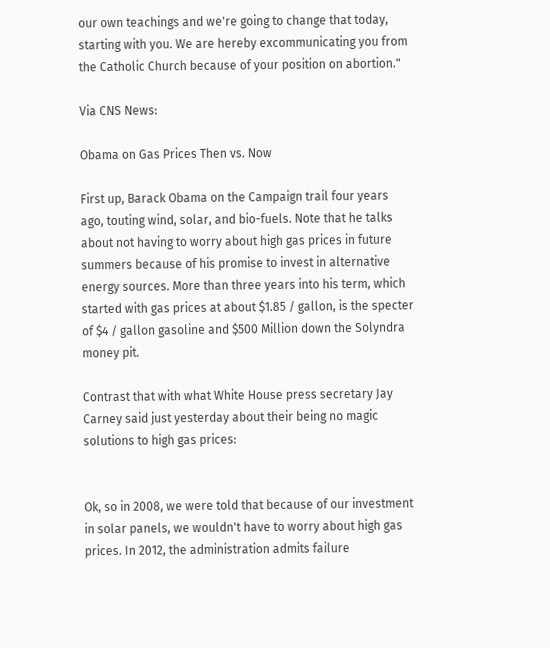our own teachings and we're going to change that today, starting with you. We are hereby excommunicating you from the Catholic Church because of your position on abortion."

Via CNS News:

Obama on Gas Prices Then vs. Now

First up, Barack Obama on the Campaign trail four years ago, touting wind, solar, and bio-fuels. Note that he talks about not having to worry about high gas prices in future summers because of his promise to invest in alternative energy sources. More than three years into his term, which started with gas prices at about $1.85 / gallon, is the specter of $4 / gallon gasoline and $500 Million down the Solyndra money pit.

Contrast that with what White House press secretary Jay Carney said just yesterday about their being no magic solutions to high gas prices:


Ok, so in 2008, we were told that because of our investment in solar panels, we wouldn't have to worry about high gas prices. In 2012, the administration admits failure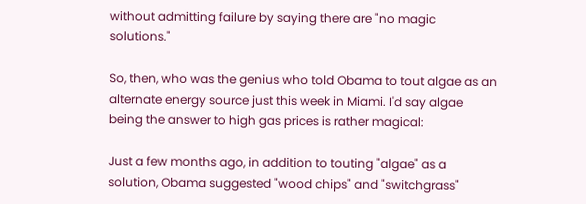without admitting failure by saying there are "no magic solutions."

So, then, who was the genius who told Obama to tout algae as an alternate energy source just this week in Miami. I'd say algae being the answer to high gas prices is rather magical:

Just a few months ago, in addition to touting "algae" as a solution, Obama suggested "wood chips" and "switchgrass"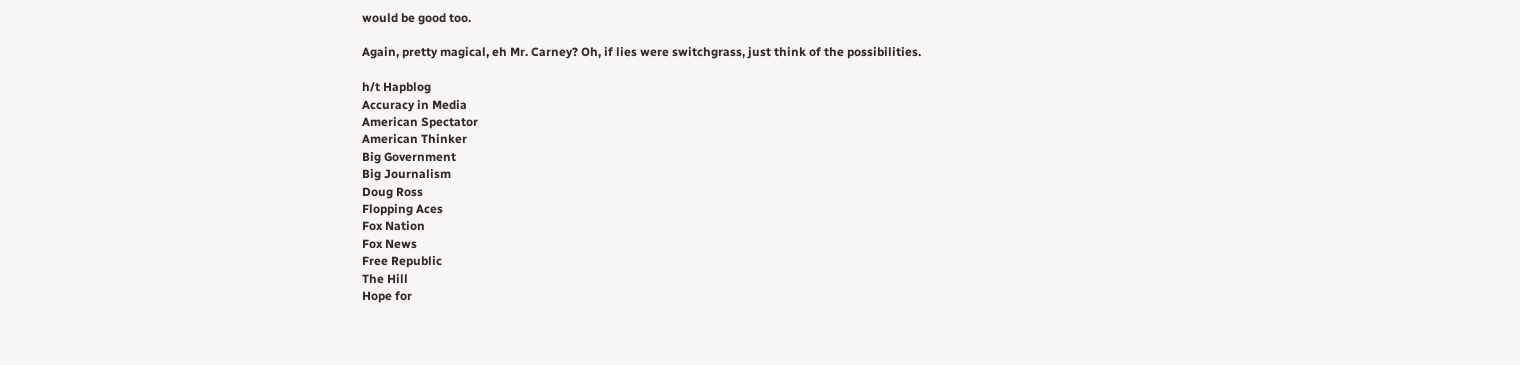would be good too.

Again, pretty magical, eh Mr. Carney? Oh, if lies were switchgrass, just think of the possibilities.

h/t Hapblog
Accuracy in Media
American Spectator
American Thinker
Big Government
Big Journalism
Doug Ross
Flopping Aces
Fox Nation
Fox News
Free Republic
The Hill
Hope for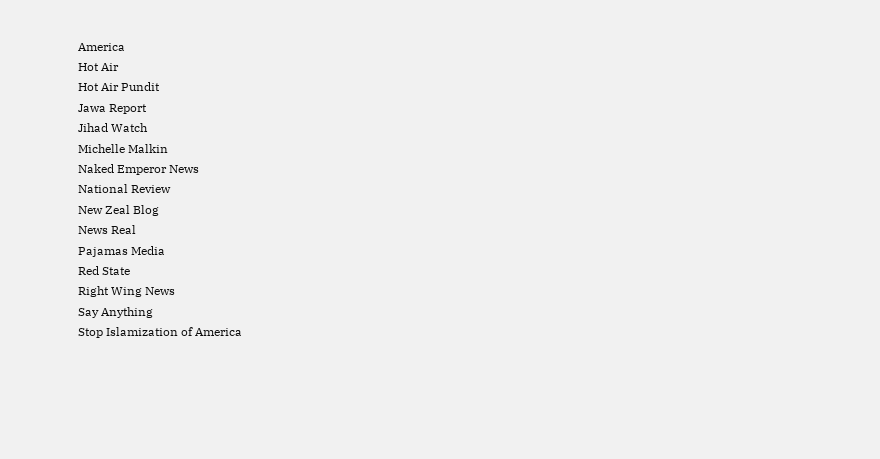America
Hot Air
Hot Air Pundit
Jawa Report
Jihad Watch
Michelle Malkin
Naked Emperor News
National Review
New Zeal Blog
News Real
Pajamas Media
Red State
Right Wing News
Say Anything
Stop Islamization of America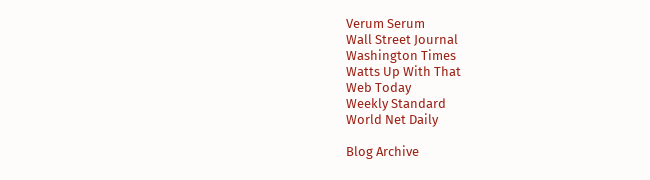Verum Serum
Wall Street Journal
Washington Times
Watts Up With That
Web Today
Weekly Standard
World Net Daily

Blog Archive